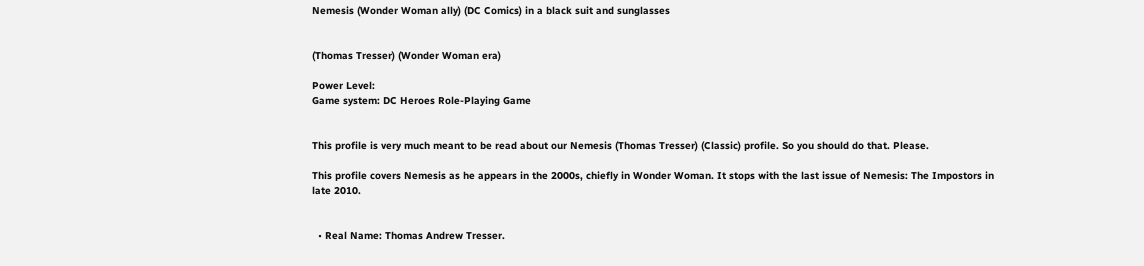Nemesis (Wonder Woman ally) (DC Comics) in a black suit and sunglasses


(Thomas Tresser) (Wonder Woman era)

Power Level:
Game system: DC Heroes Role-Playing Game


This profile is very much meant to be read about our Nemesis (Thomas Tresser) (Classic) profile. So you should do that. Please.

This profile covers Nemesis as he appears in the 2000s, chiefly in Wonder Woman. It stops with the last issue of Nemesis: The Impostors in late 2010.


  • Real Name: Thomas Andrew Tresser.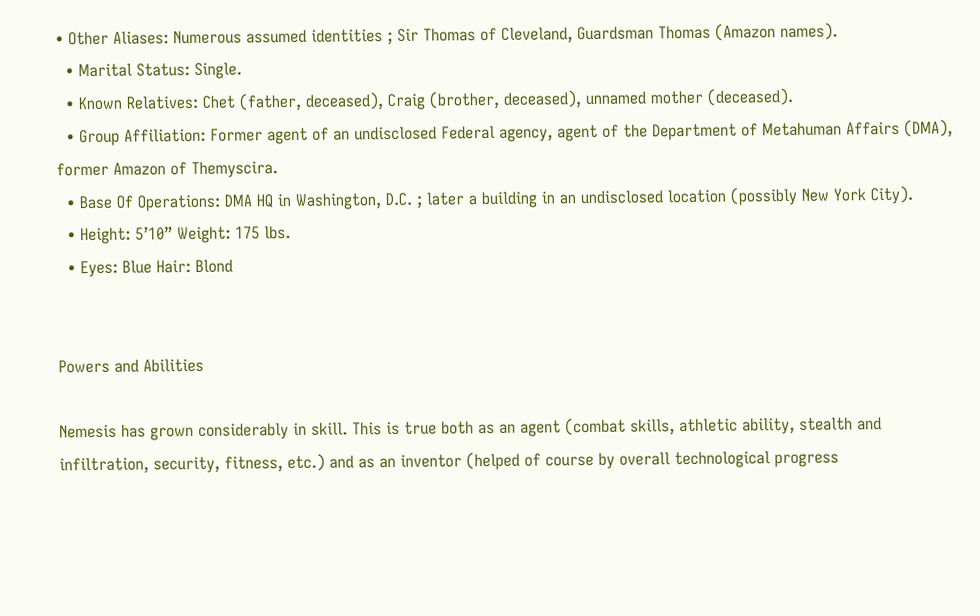• Other Aliases: Numerous assumed identities ; Sir Thomas of Cleveland, Guardsman Thomas (Amazon names).
  • Marital Status: Single.
  • Known Relatives: Chet (father, deceased), Craig (brother, deceased), unnamed mother (deceased).
  • Group Affiliation: Former agent of an undisclosed Federal agency, agent of the Department of Metahuman Affairs (DMA), former Amazon of Themyscira.
  • Base Of Operations: DMA HQ in Washington, D.C. ; later a building in an undisclosed location (possibly New York City).
  • Height: 5’10” Weight: 175 lbs.
  • Eyes: Blue Hair: Blond


Powers and Abilities

Nemesis has grown considerably in skill. This is true both as an agent (combat skills, athletic ability, stealth and infiltration, security, fitness, etc.) and as an inventor (helped of course by overall technological progress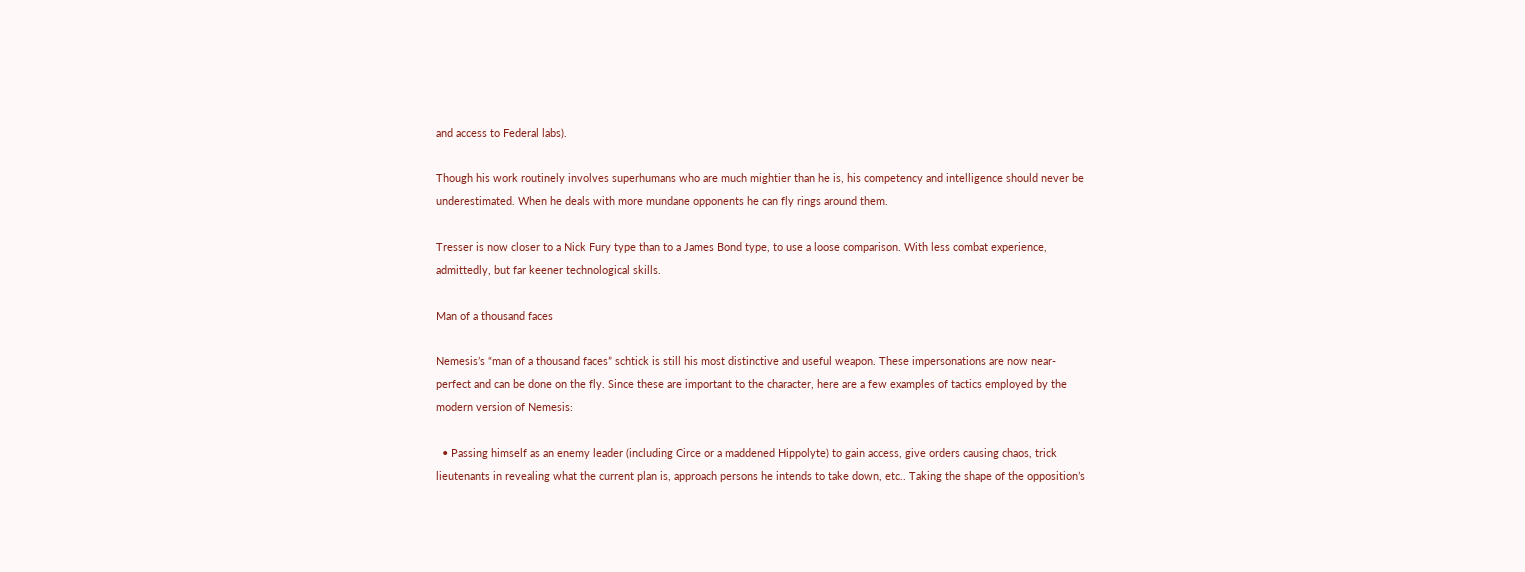and access to Federal labs).

Though his work routinely involves superhumans who are much mightier than he is, his competency and intelligence should never be underestimated. When he deals with more mundane opponents he can fly rings around them.

Tresser is now closer to a Nick Fury type than to a James Bond type, to use a loose comparison. With less combat experience, admittedly, but far keener technological skills.

Man of a thousand faces

Nemesis’s “man of a thousand faces” schtick is still his most distinctive and useful weapon. These impersonations are now near-perfect and can be done on the fly. Since these are important to the character, here are a few examples of tactics employed by the modern version of Nemesis:

  • Passing himself as an enemy leader (including Circe or a maddened Hippolyte) to gain access, give orders causing chaos, trick lieutenants in revealing what the current plan is, approach persons he intends to take down, etc.. Taking the shape of the opposition’s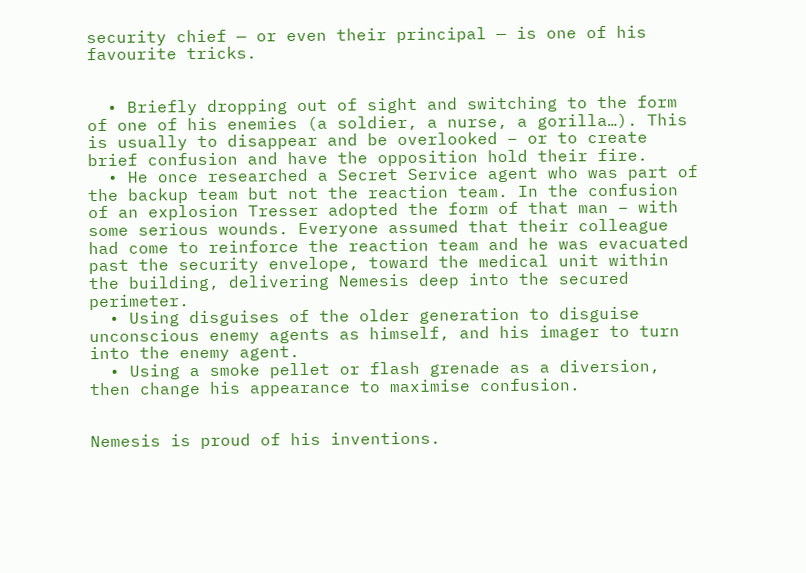security chief — or even their principal — is one of his favourite tricks.


  • Briefly dropping out of sight and switching to the form of one of his enemies (a soldier, a nurse, a gorilla…). This is usually to disappear and be overlooked – or to create brief confusion and have the opposition hold their fire.
  • He once researched a Secret Service agent who was part of the backup team but not the reaction team. In the confusion of an explosion Tresser adopted the form of that man – with some serious wounds. Everyone assumed that their colleague had come to reinforce the reaction team and he was evacuated past the security envelope, toward the medical unit within the building, delivering Nemesis deep into the secured perimeter.
  • Using disguises of the older generation to disguise unconscious enemy agents as himself, and his imager to turn into the enemy agent.
  • Using a smoke pellet or flash grenade as a diversion, then change his appearance to maximise confusion.


Nemesis is proud of his inventions.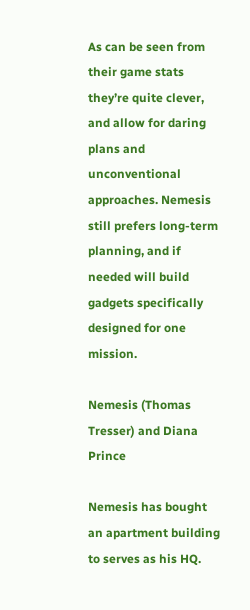As can be seen from their game stats they’re quite clever, and allow for daring plans and unconventional approaches. Nemesis still prefers long-term planning, and if needed will build gadgets specifically designed for one mission.

Nemesis (Thomas Tresser) and Diana Prince

Nemesis has bought an apartment building to serves as his HQ.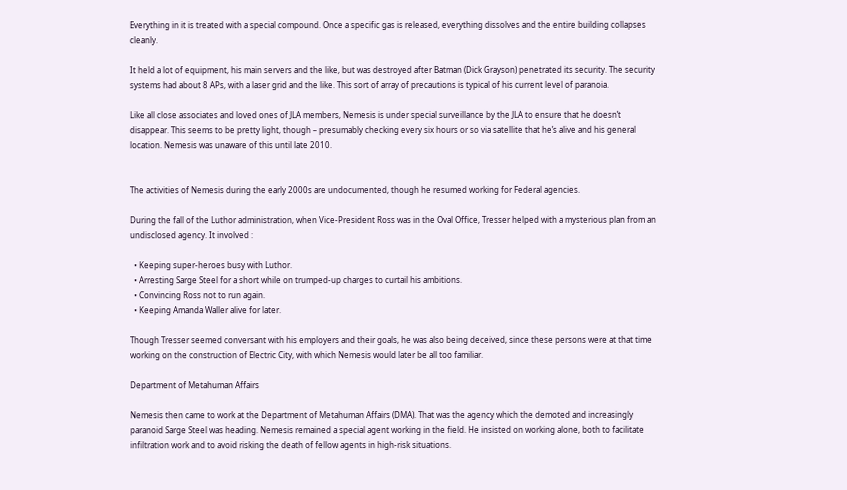Everything in it is treated with a special compound. Once a specific gas is released, everything dissolves and the entire building collapses cleanly.

It held a lot of equipment, his main servers and the like, but was destroyed after Batman (Dick Grayson) penetrated its security. The security systems had about 8 APs, with a laser grid and the like. This sort of array of precautions is typical of his current level of paranoia.

Like all close associates and loved ones of JLA members, Nemesis is under special surveillance by the JLA to ensure that he doesn’t disappear. This seems to be pretty light, though – presumably checking every six hours or so via satellite that he’s alive and his general location. Nemesis was unaware of this until late 2010.


The activities of Nemesis during the early 2000s are undocumented, though he resumed working for Federal agencies.

During the fall of the Luthor administration, when Vice-President Ross was in the Oval Office, Tresser helped with a mysterious plan from an undisclosed agency. It involved :

  • Keeping super-heroes busy with Luthor.
  • Arresting Sarge Steel for a short while on trumped-up charges to curtail his ambitions.
  • Convincing Ross not to run again.
  • Keeping Amanda Waller alive for later.

Though Tresser seemed conversant with his employers and their goals, he was also being deceived, since these persons were at that time working on the construction of Electric City, with which Nemesis would later be all too familiar.

Department of Metahuman Affairs

Nemesis then came to work at the Department of Metahuman Affairs (DMA). That was the agency which the demoted and increasingly paranoid Sarge Steel was heading. Nemesis remained a special agent working in the field. He insisted on working alone, both to facilitate infiltration work and to avoid risking the death of fellow agents in high-risk situations.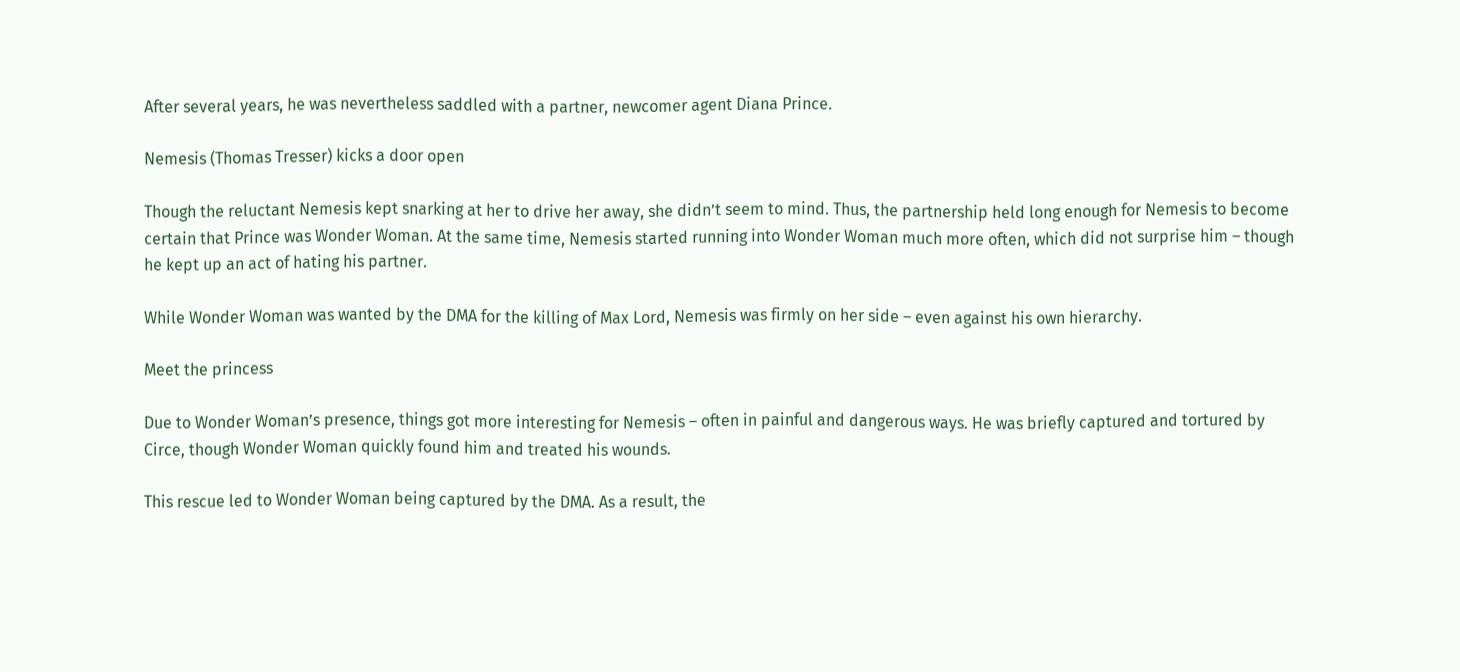After several years, he was nevertheless saddled with a partner, newcomer agent Diana Prince.

Nemesis (Thomas Tresser) kicks a door open

Though the reluctant Nemesis kept snarking at her to drive her away, she didn’t seem to mind. Thus, the partnership held long enough for Nemesis to become certain that Prince was Wonder Woman. At the same time, Nemesis started running into Wonder Woman much more often, which did not surprise him – though he kept up an act of hating his partner.

While Wonder Woman was wanted by the DMA for the killing of Max Lord, Nemesis was firmly on her side – even against his own hierarchy.

Meet the princess

Due to Wonder Woman’s presence, things got more interesting for Nemesis – often in painful and dangerous ways. He was briefly captured and tortured by Circe, though Wonder Woman quickly found him and treated his wounds.

This rescue led to Wonder Woman being captured by the DMA. As a result, the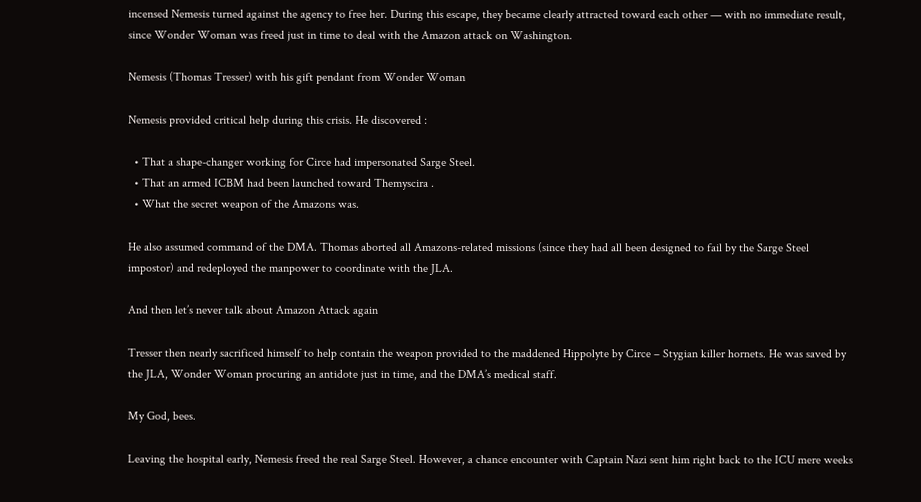incensed Nemesis turned against the agency to free her. During this escape, they became clearly attracted toward each other — with no immediate result, since Wonder Woman was freed just in time to deal with the Amazon attack on Washington.

Nemesis (Thomas Tresser) with his gift pendant from Wonder Woman

Nemesis provided critical help during this crisis. He discovered :

  • That a shape-changer working for Circe had impersonated Sarge Steel.
  • That an armed ICBM had been launched toward Themyscira .
  • What the secret weapon of the Amazons was.

He also assumed command of the DMA. Thomas aborted all Amazons-related missions (since they had all been designed to fail by the Sarge Steel impostor) and redeployed the manpower to coordinate with the JLA.

And then let’s never talk about Amazon Attack again

Tresser then nearly sacrificed himself to help contain the weapon provided to the maddened Hippolyte by Circe – Stygian killer hornets. He was saved by the JLA, Wonder Woman procuring an antidote just in time, and the DMA’s medical staff.

My God, bees.

Leaving the hospital early, Nemesis freed the real Sarge Steel. However, a chance encounter with Captain Nazi sent him right back to the ICU mere weeks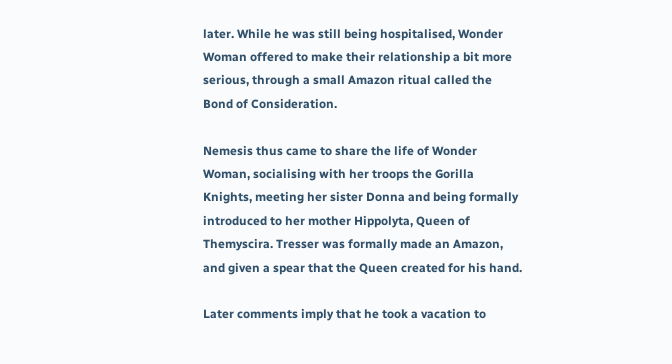later. While he was still being hospitalised, Wonder Woman offered to make their relationship a bit more serious, through a small Amazon ritual called the Bond of Consideration.

Nemesis thus came to share the life of Wonder Woman, socialising with her troops the Gorilla Knights, meeting her sister Donna and being formally introduced to her mother Hippolyta, Queen of Themyscira. Tresser was formally made an Amazon, and given a spear that the Queen created for his hand.

Later comments imply that he took a vacation to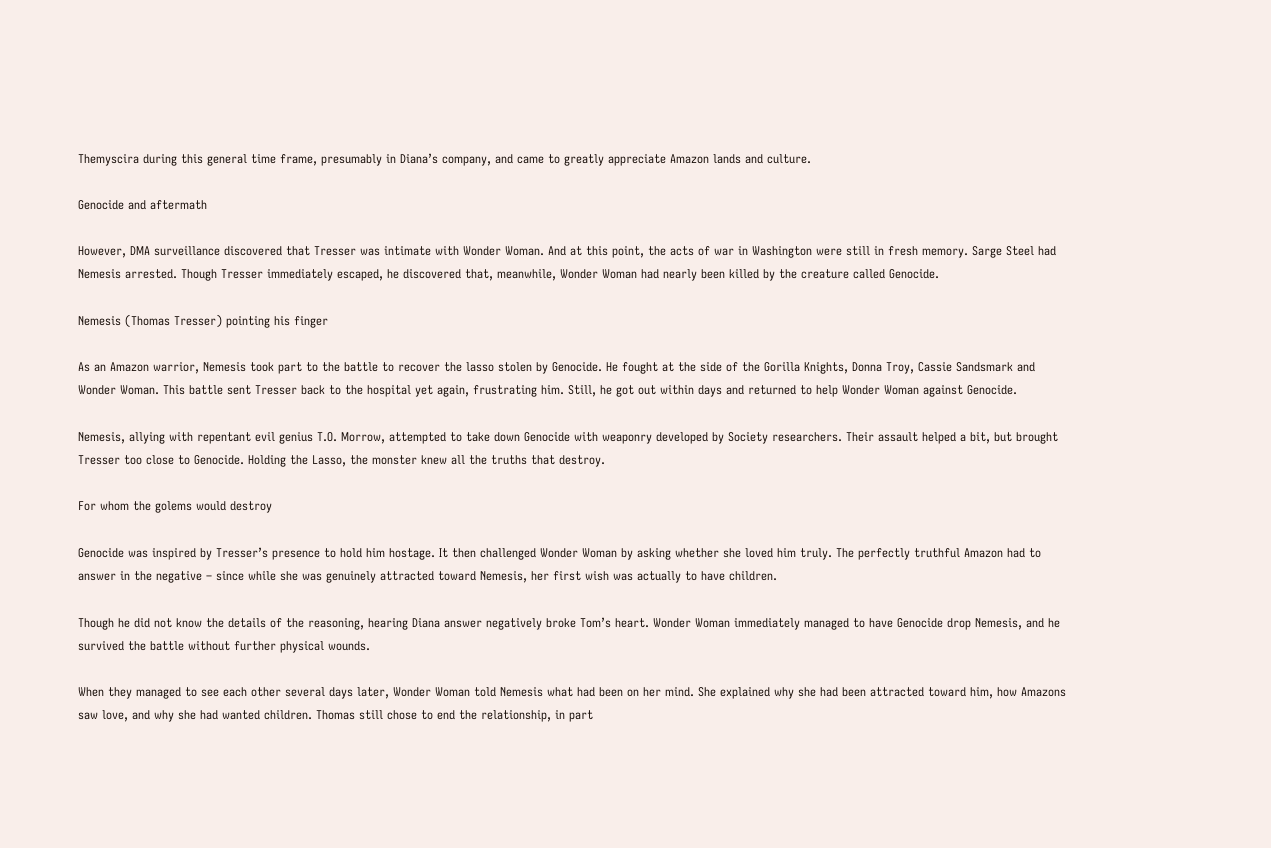Themyscira during this general time frame, presumably in Diana’s company, and came to greatly appreciate Amazon lands and culture.

Genocide and aftermath

However, DMA surveillance discovered that Tresser was intimate with Wonder Woman. And at this point, the acts of war in Washington were still in fresh memory. Sarge Steel had Nemesis arrested. Though Tresser immediately escaped, he discovered that, meanwhile, Wonder Woman had nearly been killed by the creature called Genocide.

Nemesis (Thomas Tresser) pointing his finger

As an Amazon warrior, Nemesis took part to the battle to recover the lasso stolen by Genocide. He fought at the side of the Gorilla Knights, Donna Troy, Cassie Sandsmark and Wonder Woman. This battle sent Tresser back to the hospital yet again, frustrating him. Still, he got out within days and returned to help Wonder Woman against Genocide.

Nemesis, allying with repentant evil genius T.O. Morrow, attempted to take down Genocide with weaponry developed by Society researchers. Their assault helped a bit, but brought Tresser too close to Genocide. Holding the Lasso, the monster knew all the truths that destroy.

For whom the golems would destroy

Genocide was inspired by Tresser’s presence to hold him hostage. It then challenged Wonder Woman by asking whether she loved him truly. The perfectly truthful Amazon had to answer in the negative – since while she was genuinely attracted toward Nemesis, her first wish was actually to have children.

Though he did not know the details of the reasoning, hearing Diana answer negatively broke Tom’s heart. Wonder Woman immediately managed to have Genocide drop Nemesis, and he survived the battle without further physical wounds.

When they managed to see each other several days later, Wonder Woman told Nemesis what had been on her mind. She explained why she had been attracted toward him, how Amazons saw love, and why she had wanted children. Thomas still chose to end the relationship, in part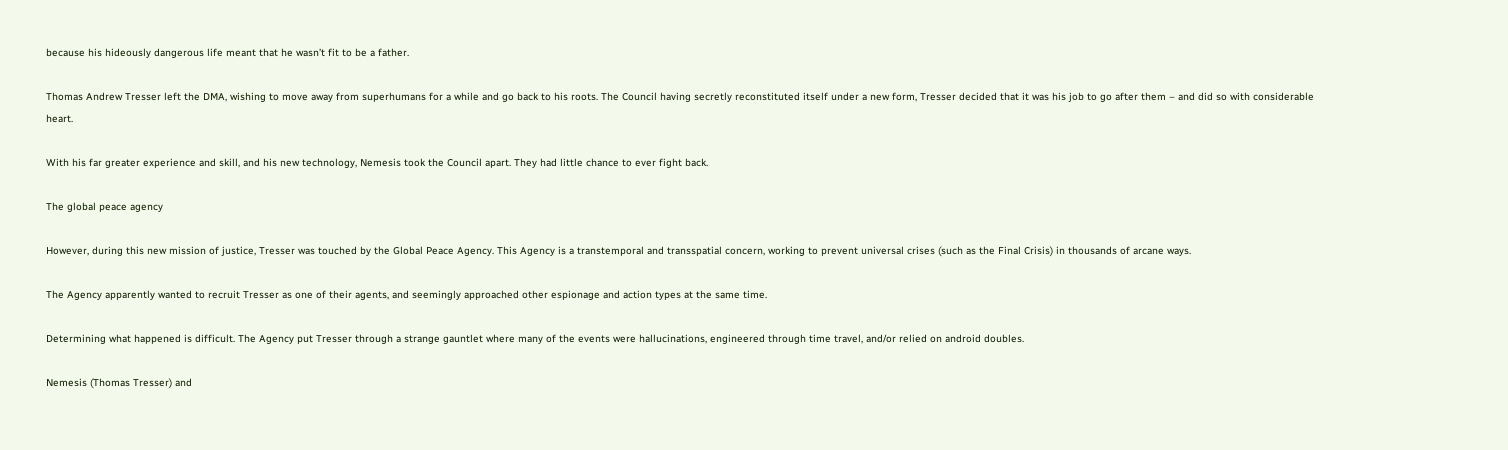because his hideously dangerous life meant that he wasn’t fit to be a father.

Thomas Andrew Tresser left the DMA, wishing to move away from superhumans for a while and go back to his roots. The Council having secretly reconstituted itself under a new form, Tresser decided that it was his job to go after them – and did so with considerable heart.

With his far greater experience and skill, and his new technology, Nemesis took the Council apart. They had little chance to ever fight back.

The global peace agency

However, during this new mission of justice, Tresser was touched by the Global Peace Agency. This Agency is a transtemporal and transspatial concern, working to prevent universal crises (such as the Final Crisis) in thousands of arcane ways.

The Agency apparently wanted to recruit Tresser as one of their agents, and seemingly approached other espionage and action types at the same time.

Determining what happened is difficult. The Agency put Tresser through a strange gauntlet where many of the events were hallucinations, engineered through time travel, and/or relied on android doubles.

Nemesis (Thomas Tresser) and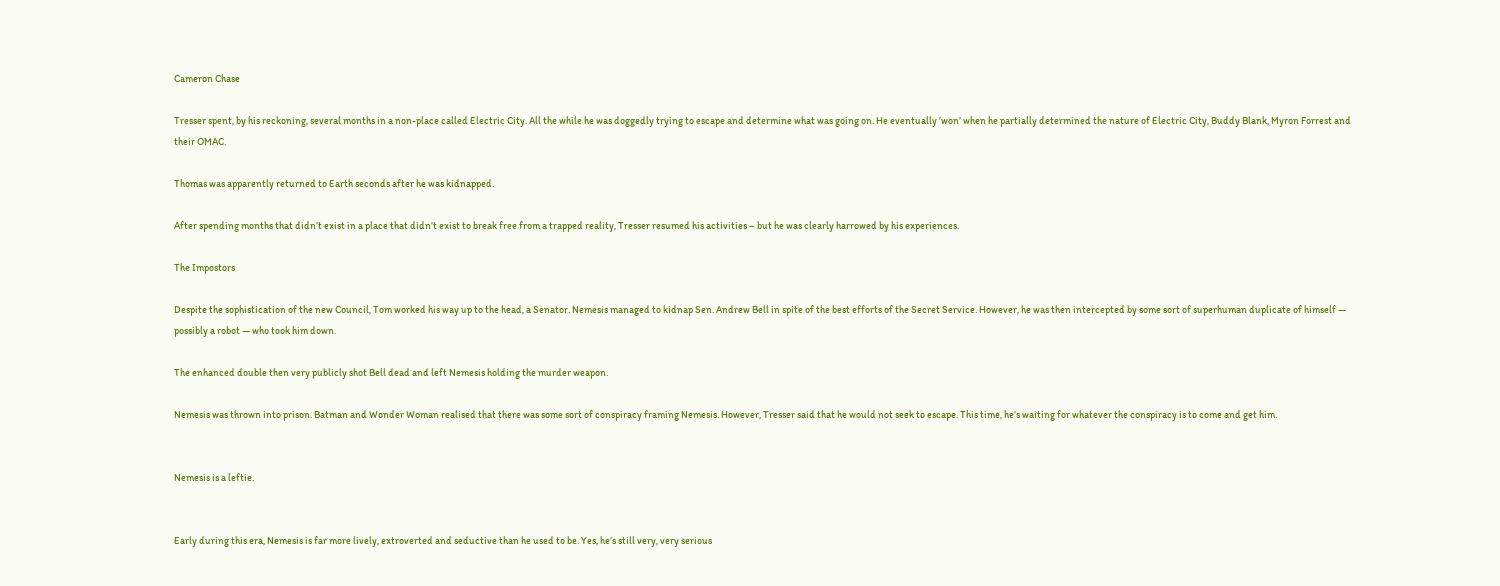Cameron Chase

Tresser spent, by his reckoning, several months in a non-place called Electric City. All the while he was doggedly trying to escape and determine what was going on. He eventually ’won’ when he partially determined the nature of Electric City, Buddy Blank, Myron Forrest and their OMAC.

Thomas was apparently returned to Earth seconds after he was kidnapped.

After spending months that didn’t exist in a place that didn’t exist to break free from a trapped reality, Tresser resumed his activities – but he was clearly harrowed by his experiences.

The Impostors

Despite the sophistication of the new Council, Tom worked his way up to the head, a Senator. Nemesis managed to kidnap Sen. Andrew Bell in spite of the best efforts of the Secret Service. However, he was then intercepted by some sort of superhuman duplicate of himself — possibly a robot — who took him down.

The enhanced double then very publicly shot Bell dead and left Nemesis holding the murder weapon.

Nemesis was thrown into prison. Batman and Wonder Woman realised that there was some sort of conspiracy framing Nemesis. However, Tresser said that he would not seek to escape. This time, he’s waiting for whatever the conspiracy is to come and get him.


Nemesis is a leftie.


Early during this era, Nemesis is far more lively, extroverted and seductive than he used to be. Yes, he’s still very, very serious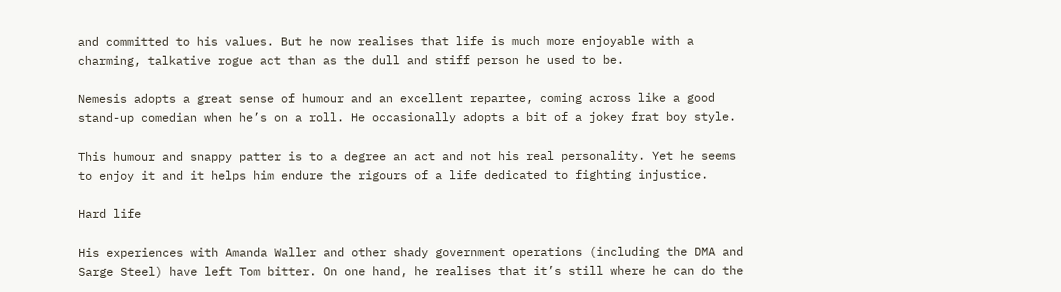and committed to his values. But he now realises that life is much more enjoyable with a charming, talkative rogue act than as the dull and stiff person he used to be.

Nemesis adopts a great sense of humour and an excellent repartee, coming across like a good stand-up comedian when he’s on a roll. He occasionally adopts a bit of a jokey frat boy style.

This humour and snappy patter is to a degree an act and not his real personality. Yet he seems to enjoy it and it helps him endure the rigours of a life dedicated to fighting injustice.

Hard life

His experiences with Amanda Waller and other shady government operations (including the DMA and Sarge Steel) have left Tom bitter. On one hand, he realises that it’s still where he can do the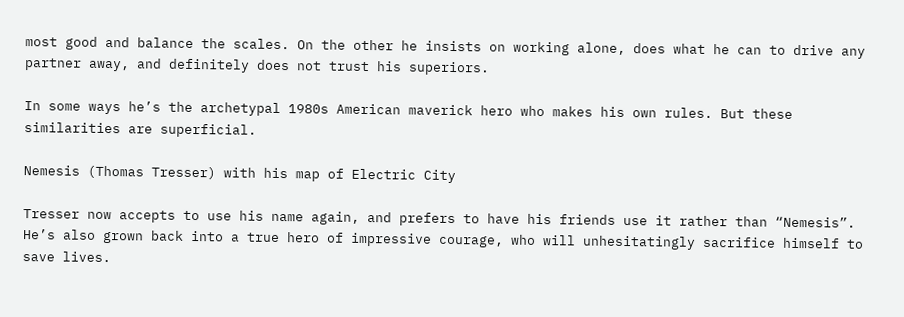most good and balance the scales. On the other he insists on working alone, does what he can to drive any partner away, and definitely does not trust his superiors.

In some ways he’s the archetypal 1980s American maverick hero who makes his own rules. But these similarities are superficial.

Nemesis (Thomas Tresser) with his map of Electric City

Tresser now accepts to use his name again, and prefers to have his friends use it rather than “Nemesis”. He’s also grown back into a true hero of impressive courage, who will unhesitatingly sacrifice himself to save lives.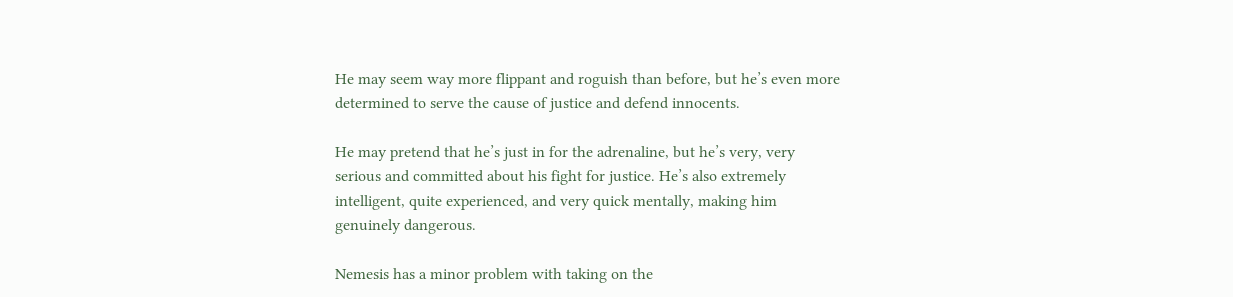He may seem way more flippant and roguish than before, but he’s even more determined to serve the cause of justice and defend innocents.

He may pretend that he’s just in for the adrenaline, but he’s very, very serious and committed about his fight for justice. He’s also extremely intelligent, quite experienced, and very quick mentally, making him genuinely dangerous.

Nemesis has a minor problem with taking on the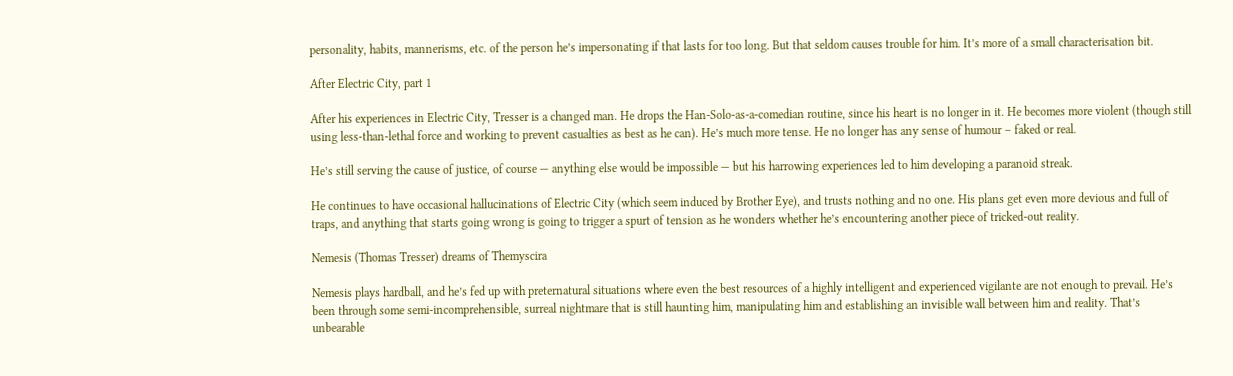personality, habits, mannerisms, etc. of the person he’s impersonating if that lasts for too long. But that seldom causes trouble for him. It’s more of a small characterisation bit.

After Electric City, part 1

After his experiences in Electric City, Tresser is a changed man. He drops the Han-Solo-as-a-comedian routine, since his heart is no longer in it. He becomes more violent (though still using less-than-lethal force and working to prevent casualties as best as he can). He’s much more tense. He no longer has any sense of humour – faked or real.

He’s still serving the cause of justice, of course — anything else would be impossible — but his harrowing experiences led to him developing a paranoid streak.

He continues to have occasional hallucinations of Electric City (which seem induced by Brother Eye), and trusts nothing and no one. His plans get even more devious and full of traps, and anything that starts going wrong is going to trigger a spurt of tension as he wonders whether he’s encountering another piece of tricked-out reality.

Nemesis (Thomas Tresser) dreams of Themyscira

Nemesis plays hardball, and he’s fed up with preternatural situations where even the best resources of a highly intelligent and experienced vigilante are not enough to prevail. He’s been through some semi-incomprehensible, surreal nightmare that is still haunting him, manipulating him and establishing an invisible wall between him and reality. That’s unbearable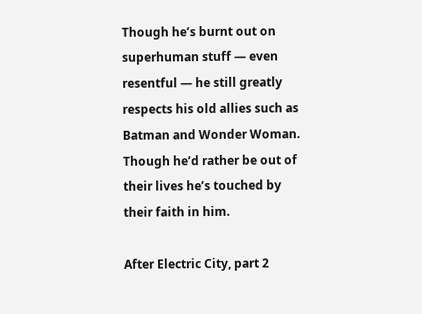Though he’s burnt out on superhuman stuff — even resentful — he still greatly respects his old allies such as Batman and Wonder Woman. Though he’d rather be out of their lives he’s touched by their faith in him.

After Electric City, part 2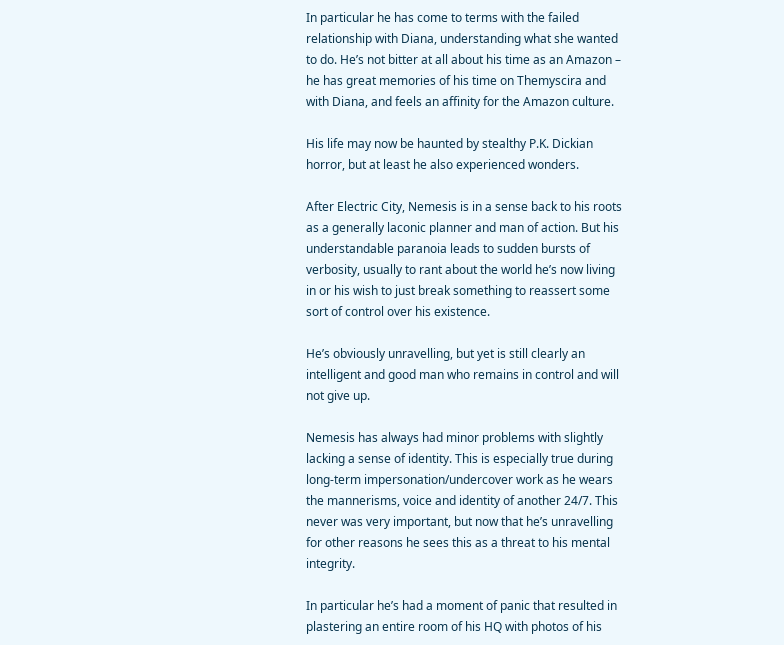In particular he has come to terms with the failed relationship with Diana, understanding what she wanted to do. He’s not bitter at all about his time as an Amazon – he has great memories of his time on Themyscira and with Diana, and feels an affinity for the Amazon culture.

His life may now be haunted by stealthy P.K. Dickian  horror, but at least he also experienced wonders.

After Electric City, Nemesis is in a sense back to his roots as a generally laconic planner and man of action. But his understandable paranoia leads to sudden bursts of verbosity, usually to rant about the world he’s now living in or his wish to just break something to reassert some sort of control over his existence.

He’s obviously unravelling, but yet is still clearly an intelligent and good man who remains in control and will not give up.

Nemesis has always had minor problems with slightly lacking a sense of identity. This is especially true during long-term impersonation/undercover work as he wears the mannerisms, voice and identity of another 24/7. This never was very important, but now that he’s unravelling for other reasons he sees this as a threat to his mental integrity.

In particular he’s had a moment of panic that resulted in plastering an entire room of his HQ with photos of his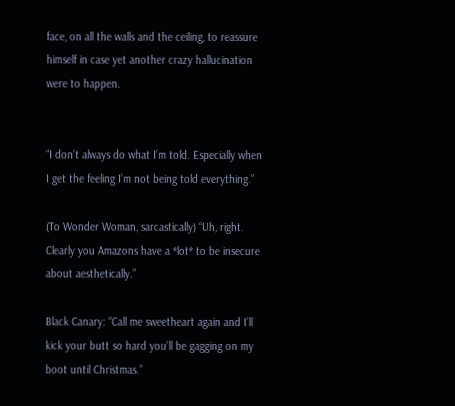face, on all the walls and the ceiling, to reassure himself in case yet another crazy hallucination were to happen.


“I don’t always do what I’m told. Especially when I get the feeling I’m not being told everything.”

(To Wonder Woman, sarcastically) “Uh, right. Clearly you Amazons have a *lot* to be insecure about aesthetically.”

Black Canary: “Call me sweetheart again and I’ll kick your butt so hard you’ll be gagging on my boot until Christmas.”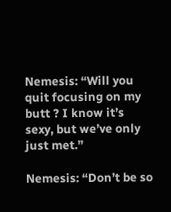Nemesis: “Will you quit focusing on my butt ? I know it’s sexy, but we’ve only just met.”

Nemesis: “Don’t be so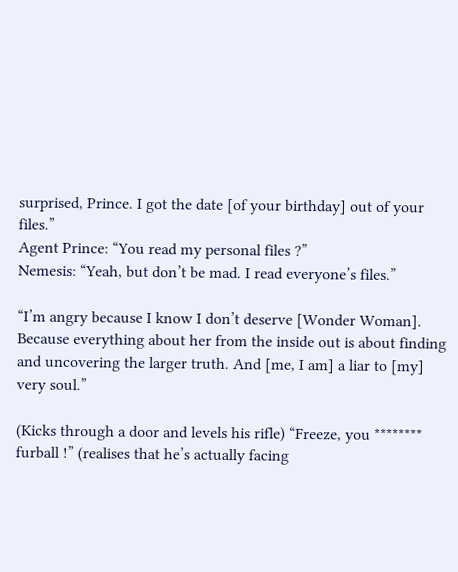surprised, Prince. I got the date [of your birthday] out of your files.”
Agent Prince: “You read my personal files ?”
Nemesis: “Yeah, but don’t be mad. I read everyone’s files.”

“I’m angry because I know I don’t deserve [Wonder Woman]. Because everything about her from the inside out is about finding and uncovering the larger truth. And [me, I am] a liar to [my] very soul.”

(Kicks through a door and levels his rifle) “Freeze, you ******** furball !” (realises that he’s actually facing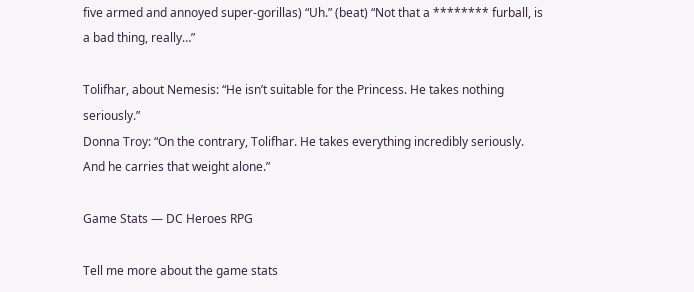five armed and annoyed super-gorillas) “Uh.” (beat) “Not that a ******** furball, is a bad thing, really…”

Tolifhar, about Nemesis: “He isn’t suitable for the Princess. He takes nothing seriously.”
Donna Troy: “On the contrary, Tolifhar. He takes everything incredibly seriously. And he carries that weight alone.”

Game Stats — DC Heroes RPG

Tell me more about the game stats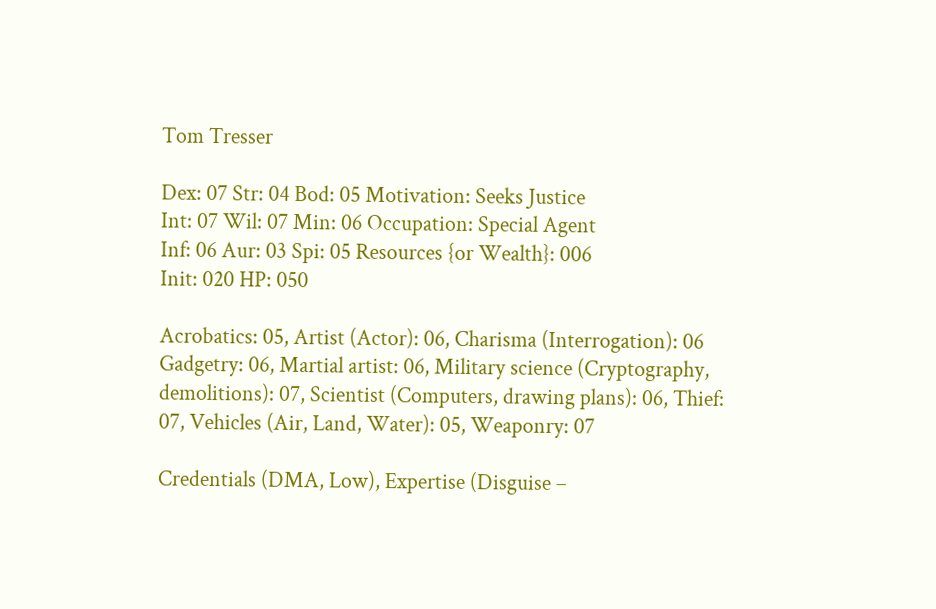Tom Tresser

Dex: 07 Str: 04 Bod: 05 Motivation: Seeks Justice
Int: 07 Wil: 07 Min: 06 Occupation: Special Agent
Inf: 06 Aur: 03 Spi: 05 Resources {or Wealth}: 006
Init: 020 HP: 050

Acrobatics: 05, Artist (Actor): 06, Charisma (Interrogation): 06 Gadgetry: 06, Martial artist: 06, Military science (Cryptography, demolitions): 07, Scientist (Computers, drawing plans): 06, Thief: 07, Vehicles (Air, Land, Water): 05, Weaponry: 07

Credentials (DMA, Low), Expertise (Disguise –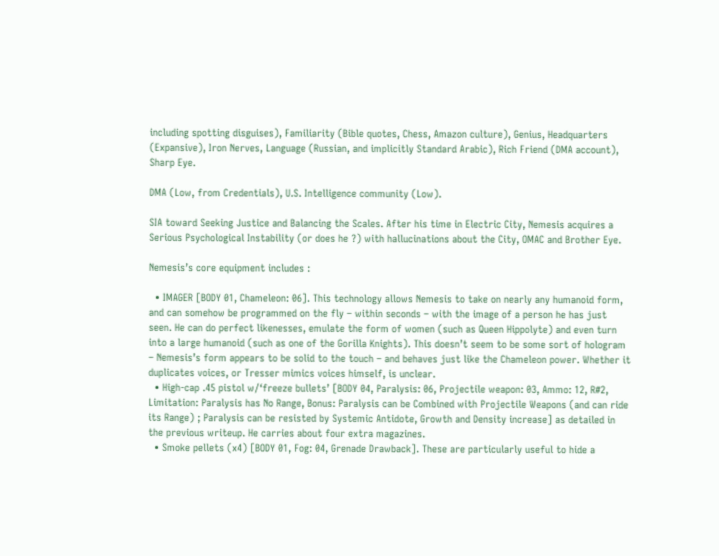including spotting disguises), Familiarity (Bible quotes, Chess, Amazon culture), Genius, Headquarters (Expansive), Iron Nerves, Language (Russian, and implicitly Standard Arabic), Rich Friend (DMA account), Sharp Eye.

DMA (Low, from Credentials), U.S. Intelligence community (Low).

SIA toward Seeking Justice and Balancing the Scales. After his time in Electric City, Nemesis acquires a Serious Psychological Instability (or does he ?) with hallucinations about the City, OMAC and Brother Eye.

Nemesis’s core equipment includes :

  • IMAGER [BODY 01, Chameleon: 06]. This technology allows Nemesis to take on nearly any humanoid form, and can somehow be programmed on the fly – within seconds – with the image of a person he has just seen. He can do perfect likenesses, emulate the form of women (such as Queen Hippolyte) and even turn into a large humanoid (such as one of the Gorilla Knights). This doesn’t seem to be some sort of hologram – Nemesis’s form appears to be solid to the touch – and behaves just like the Chameleon power. Whether it duplicates voices, or Tresser mimics voices himself, is unclear.
  • High-cap .45 pistol w/‘freeze bullets’ [BODY 04, Paralysis: 06, Projectile weapon: 03, Ammo: 12, R#2, Limitation: Paralysis has No Range, Bonus: Paralysis can be Combined with Projectile Weapons (and can ride its Range) ; Paralysis can be resisted by Systemic Antidote, Growth and Density increase] as detailed in the previous writeup. He carries about four extra magazines.
  • Smoke pellets (x4) [BODY 01, Fog: 04, Grenade Drawback]. These are particularly useful to hide a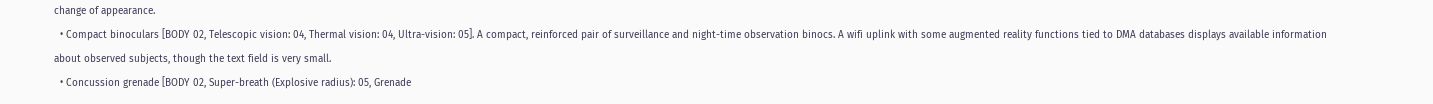change of appearance.
  • Compact binoculars [BODY 02, Telescopic vision: 04, Thermal vision: 04, Ultra-vision: 05]. A compact, reinforced pair of surveillance and night-time observation binocs. A wifi uplink with some augmented reality functions tied to DMA databases displays available information about observed subjects, though the text field is very small.
  • Concussion grenade [BODY 02, Super-breath (Explosive radius): 05, Grenade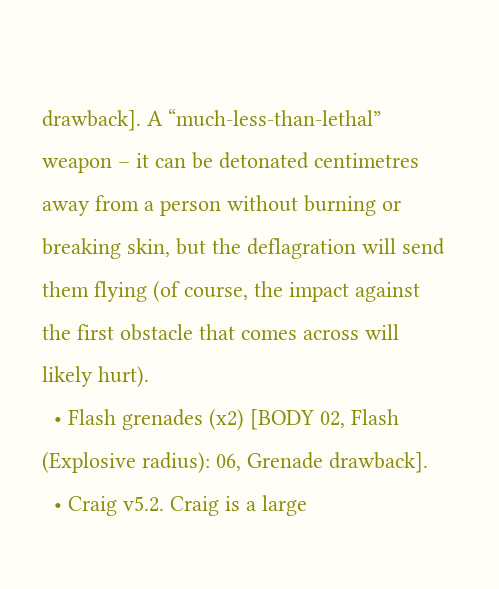drawback]. A “much-less-than-lethal” weapon – it can be detonated centimetres away from a person without burning or breaking skin, but the deflagration will send them flying (of course, the impact against the first obstacle that comes across will likely hurt).
  • Flash grenades (x2) [BODY 02, Flash (Explosive radius): 06, Grenade drawback].
  • Craig v5.2. Craig is a large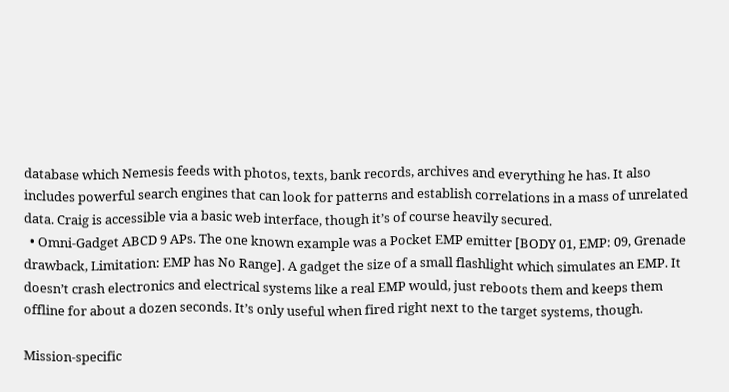database which Nemesis feeds with photos, texts, bank records, archives and everything he has. It also includes powerful search engines that can look for patterns and establish correlations in a mass of unrelated data. Craig is accessible via a basic web interface, though it’s of course heavily secured.
  • Omni-Gadget ABCD 9 APs. The one known example was a Pocket EMP emitter [BODY 01, EMP: 09, Grenade drawback, Limitation: EMP has No Range]. A gadget the size of a small flashlight which simulates an EMP. It doesn’t crash electronics and electrical systems like a real EMP would, just reboots them and keeps them offline for about a dozen seconds. It’s only useful when fired right next to the target systems, though.

Mission-specific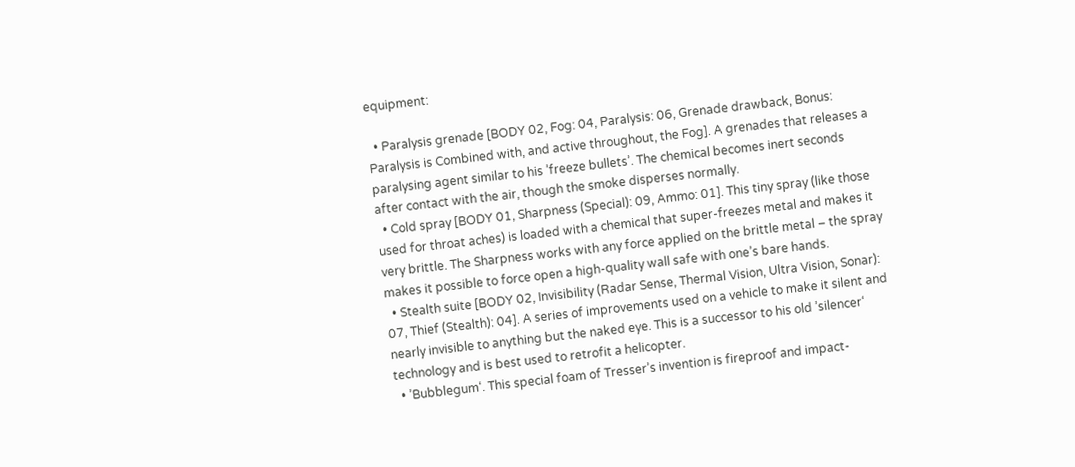equipment:

  • Paralysis grenade [BODY 02, Fog: 04, Paralysis: 06, Grenade drawback, Bonus: Paralysis is Combined with, and active throughout, the Fog]. A grenades that releases a paralysing agent similar to his ’freeze bullets’. The chemical becomes inert seconds after contact with the air, though the smoke disperses normally.
  • Cold spray [BODY 01, Sharpness (Special): 09, Ammo: 01]. This tiny spray (like those used for throat aches) is loaded with a chemical that super-freezes metal and makes it very brittle. The Sharpness works with any force applied on the brittle metal – the spray makes it possible to force open a high-quality wall safe with one’s bare hands.
  • Stealth suite [BODY 02, Invisibility (Radar Sense, Thermal Vision, Ultra Vision, Sonar): 07, Thief (Stealth): 04]. A series of improvements used on a vehicle to make it silent and nearly invisible to anything but the naked eye. This is a successor to his old ’silencer‘ technology and is best used to retrofit a helicopter.
  • ’Bubblegum‘. This special foam of Tresser’s invention is fireproof and impact-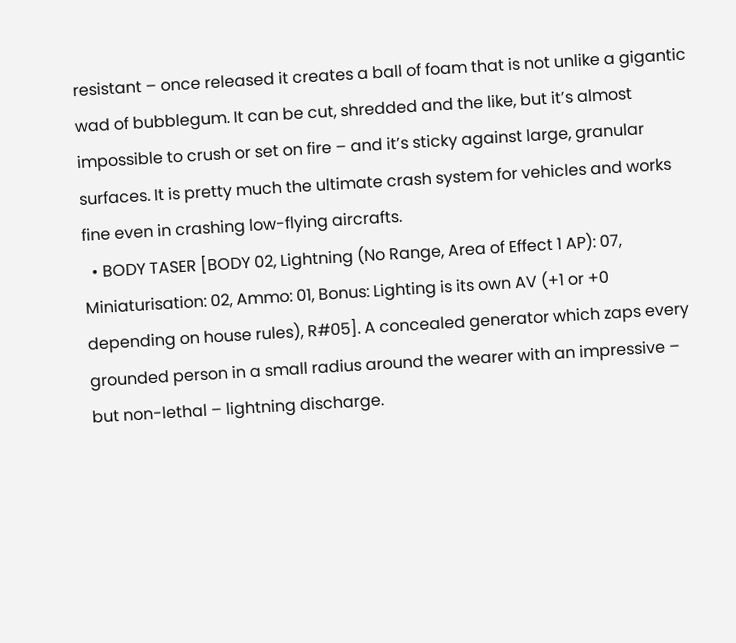resistant – once released it creates a ball of foam that is not unlike a gigantic wad of bubblegum. It can be cut, shredded and the like, but it’s almost impossible to crush or set on fire – and it’s sticky against large, granular surfaces. It is pretty much the ultimate crash system for vehicles and works fine even in crashing low-flying aircrafts.
  • BODY TASER [BODY 02, Lightning (No Range, Area of Effect 1 AP): 07, Miniaturisation: 02, Ammo: 01, Bonus: Lighting is its own AV (+1 or +0 depending on house rules), R#05]. A concealed generator which zaps every grounded person in a small radius around the wearer with an impressive – but non-lethal – lightning discharge.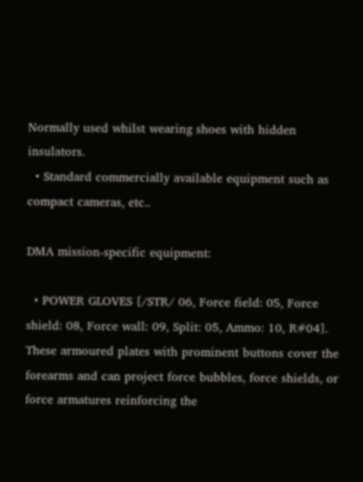Normally used whilst wearing shoes with hidden insulators.
  • Standard commercially available equipment such as compact cameras, etc..

DMA mission-specific equipment:

  • POWER GLOVES [/STR/ 06, Force field: 05, Force shield: 08, Force wall: 09, Split: 05, Ammo: 10, R#04]. These armoured plates with prominent buttons cover the forearms and can project force bubbles, force shields, or force armatures reinforcing the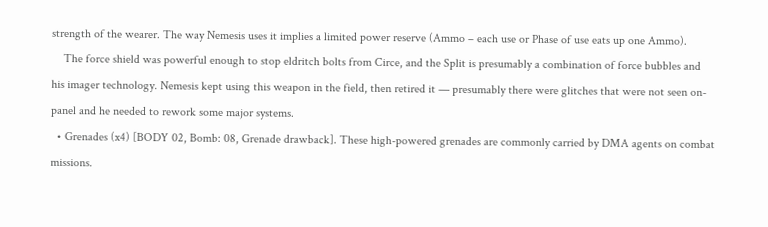strength of the wearer. The way Nemesis uses it implies a limited power reserve (Ammo – each use or Phase of use eats up one Ammo).
    The force shield was powerful enough to stop eldritch bolts from Circe, and the Split is presumably a combination of force bubbles and his imager technology. Nemesis kept using this weapon in the field, then retired it — presumably there were glitches that were not seen on-panel and he needed to rework some major systems.
  • Grenades (x4) [BODY 02, Bomb: 08, Grenade drawback]. These high-powered grenades are commonly carried by DMA agents on combat missions.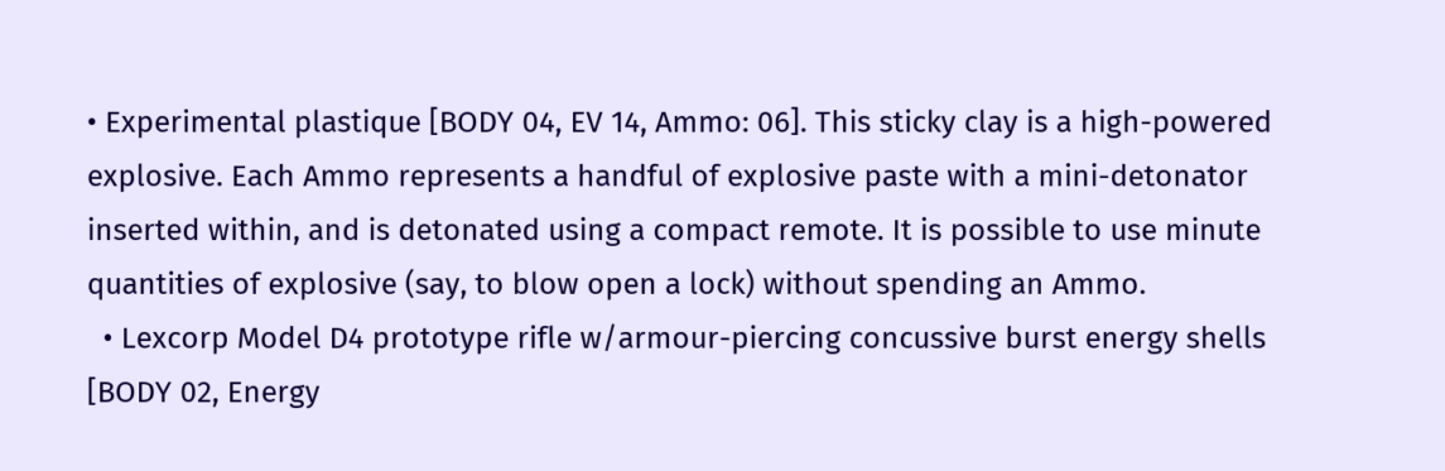• Experimental plastique [BODY 04, EV 14, Ammo: 06]. This sticky clay is a high-powered explosive. Each Ammo represents a handful of explosive paste with a mini-detonator inserted within, and is detonated using a compact remote. It is possible to use minute quantities of explosive (say, to blow open a lock) without spending an Ammo.
  • Lexcorp Model D4 prototype rifle w/armour-piercing concussive burst energy shells [BODY 02, Energy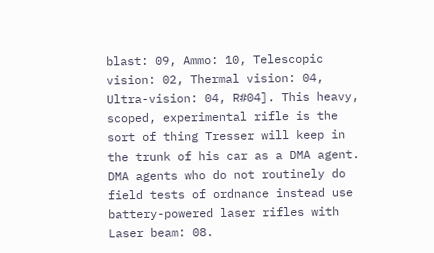blast: 09, Ammo: 10, Telescopic vision: 02, Thermal vision: 04, Ultra-vision: 04, R#04]. This heavy, scoped, experimental rifle is the sort of thing Tresser will keep in the trunk of his car as a DMA agent. DMA agents who do not routinely do field tests of ordnance instead use battery-powered laser rifles with Laser beam: 08.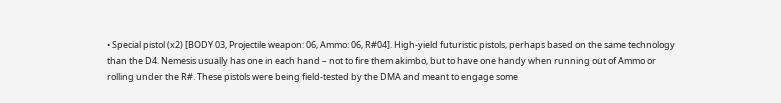• Special pistol (x2) [BODY 03, Projectile weapon: 06, Ammo: 06, R#04]. High-yield futuristic pistols, perhaps based on the same technology than the D4. Nemesis usually has one in each hand – not to fire them akimbo, but to have one handy when running out of Ammo or rolling under the R#. These pistols were being field-tested by the DMA and meant to engage some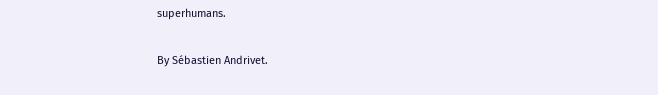superhumans.

By Sébastien Andrivet.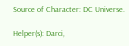Source of Character: DC Universe.

Helper(s): Darci,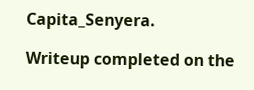Capita_Senyera.

Writeup completed on the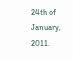24th of January, 2011.